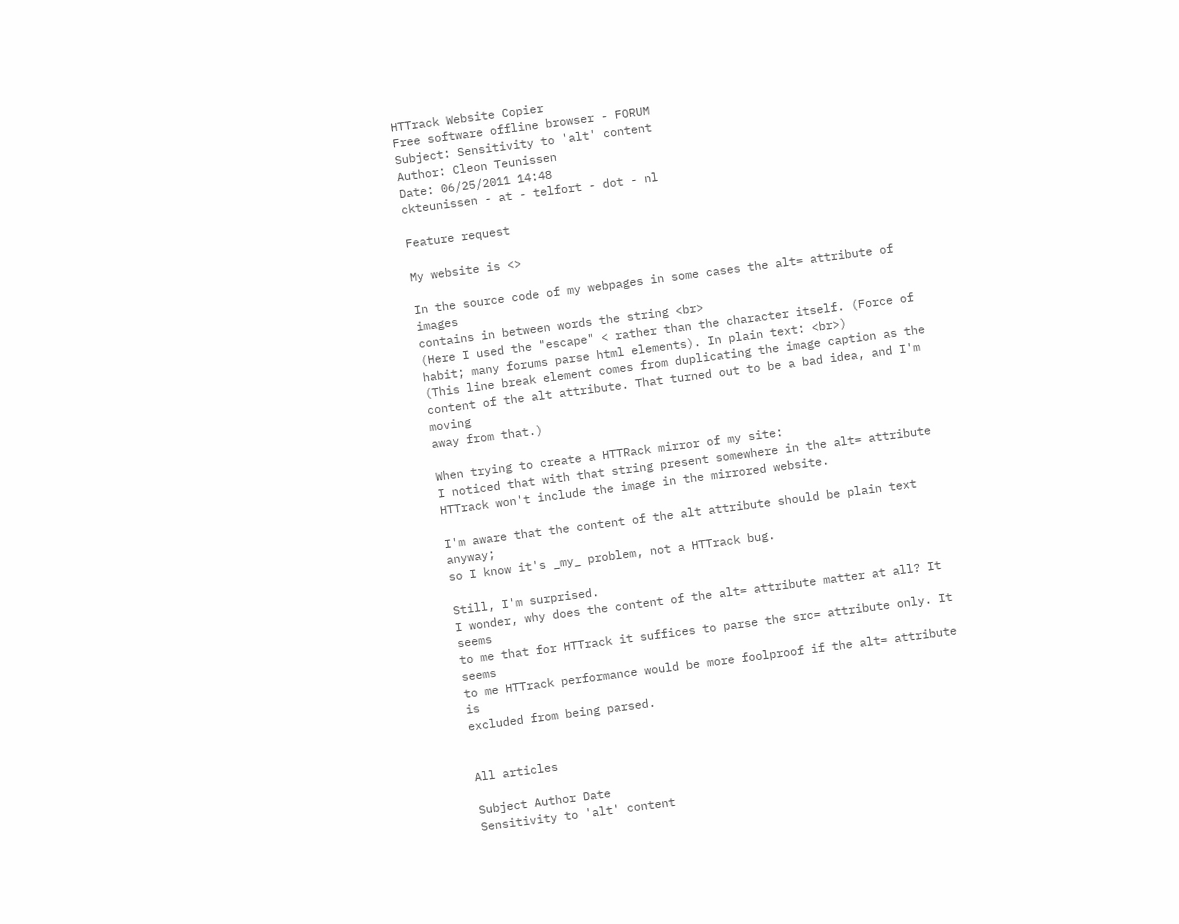HTTrack Website Copier
Free software offline browser - FORUM
Subject: Sensitivity to 'alt' content
Author: Cleon Teunissen
Date: 06/25/2011 14:48
ckteunissen - at - telfort - dot - nl

Feature request

My website is <>

In the source code of my webpages in some cases the alt= attribute of images
contains in between words the string <br>
(Here I used the "escape" < rather than the character itself. (Force of
habit; many forums parse html elements). In plain text: <br>)
(This line break element comes from duplicating the image caption as the
content of the alt attribute. That turned out to be a bad idea, and I'm moving
away from that.)

When trying to create a HTTRack mirror of my site:
I noticed that with that string present somewhere in the alt= attribute
HTTrack won't include the image in the mirrored website.

I'm aware that the content of the alt attribute should be plain text anyway;
so I know it's _my_ problem, not a HTTrack bug.

Still, I'm surprised.
I wonder, why does the content of the alt= attribute matter at all? It seems
to me that for HTTrack it suffices to parse the src= attribute only. It seems
to me HTTrack performance would be more foolproof if the alt= attribute is
excluded from being parsed.


All articles

Subject Author Date
Sensitivity to 'alt' content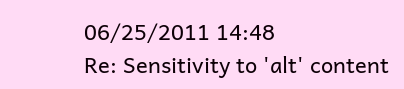06/25/2011 14:48
Re: Sensitivity to 'alt' content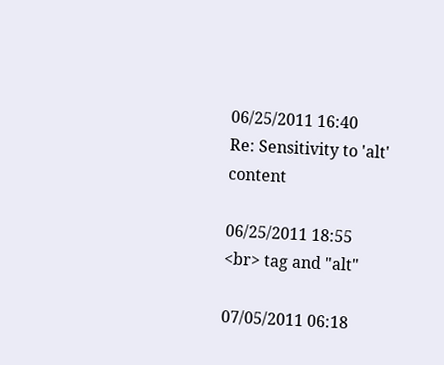06/25/2011 16:40
Re: Sensitivity to 'alt' content

06/25/2011 18:55
<br> tag and "alt"

07/05/2011 06:18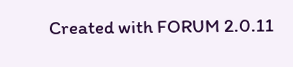Created with FORUM 2.0.11